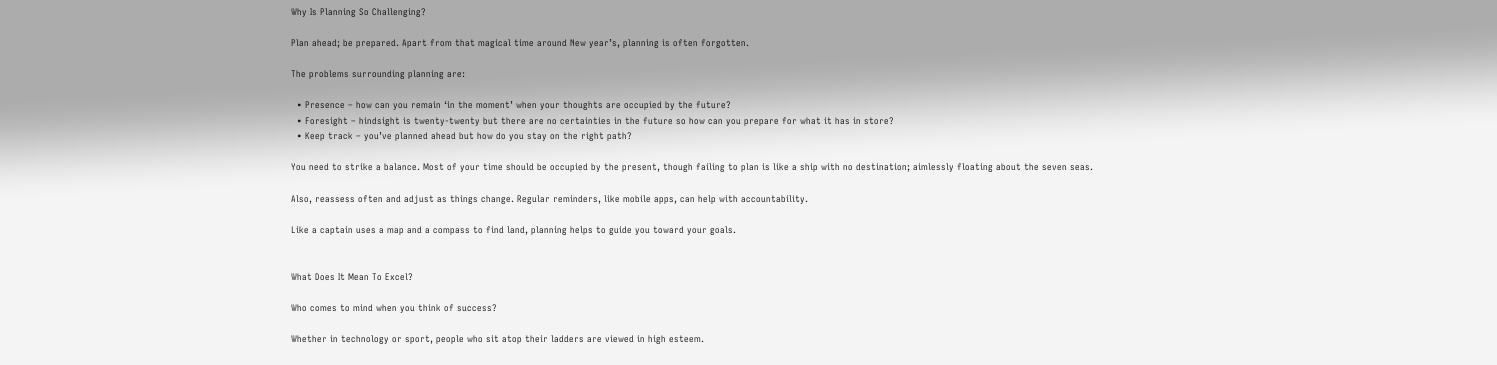Why Is Planning So Challenging?

Plan ahead; be prepared. Apart from that magical time around New year’s, planning is often forgotten.

The problems surrounding planning are:

  • Presence – how can you remain ‘in the moment’ when your thoughts are occupied by the future?
  • Foresight – hindsight is twenty-twenty but there are no certainties in the future so how can you prepare for what it has in store?
  • Keep track – you’ve planned ahead but how do you stay on the right path?

You need to strike a balance. Most of your time should be occupied by the present, though failing to plan is like a ship with no destination; aimlessly floating about the seven seas.

Also, reassess often and adjust as things change. Regular reminders, like mobile apps, can help with accountability.

Like a captain uses a map and a compass to find land, planning helps to guide you toward your goals.


What Does It Mean To Excel?

Who comes to mind when you think of success?

Whether in technology or sport, people who sit atop their ladders are viewed in high esteem.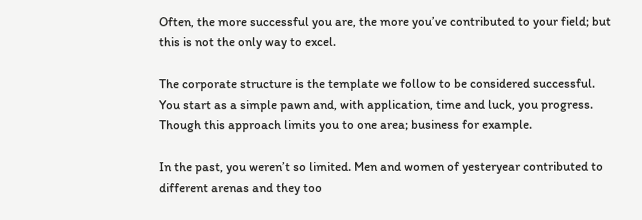Often, the more successful you are, the more you’ve contributed to your field; but this is not the only way to excel.

The corporate structure is the template we follow to be considered successful. You start as a simple pawn and, with application, time and luck, you progress. Though this approach limits you to one area; business for example.

In the past, you weren’t so limited. Men and women of yesteryear contributed to different arenas and they too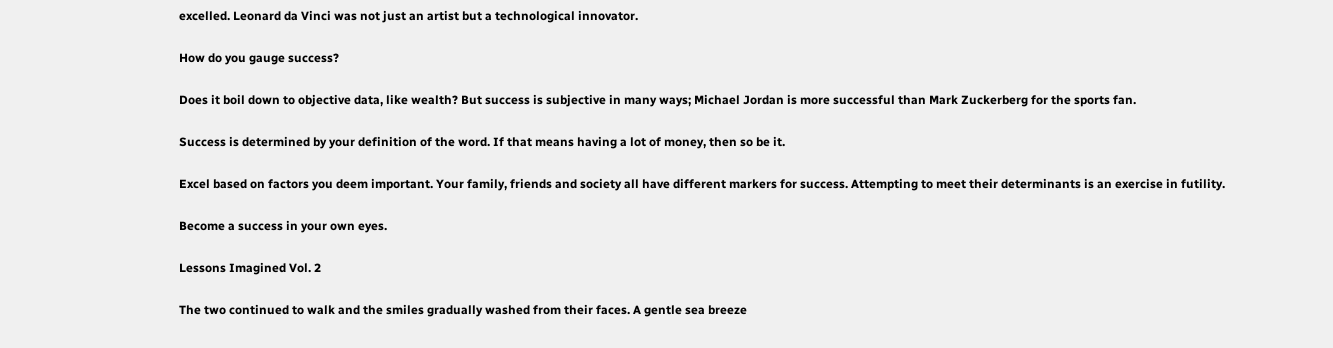excelled. Leonard da Vinci was not just an artist but a technological innovator.

How do you gauge success?

Does it boil down to objective data, like wealth? But success is subjective in many ways; Michael Jordan is more successful than Mark Zuckerberg for the sports fan.

Success is determined by your definition of the word. If that means having a lot of money, then so be it.

Excel based on factors you deem important. Your family, friends and society all have different markers for success. Attempting to meet their determinants is an exercise in futility.

Become a success in your own eyes.

Lessons Imagined Vol. 2

The two continued to walk and the smiles gradually washed from their faces. A gentle sea breeze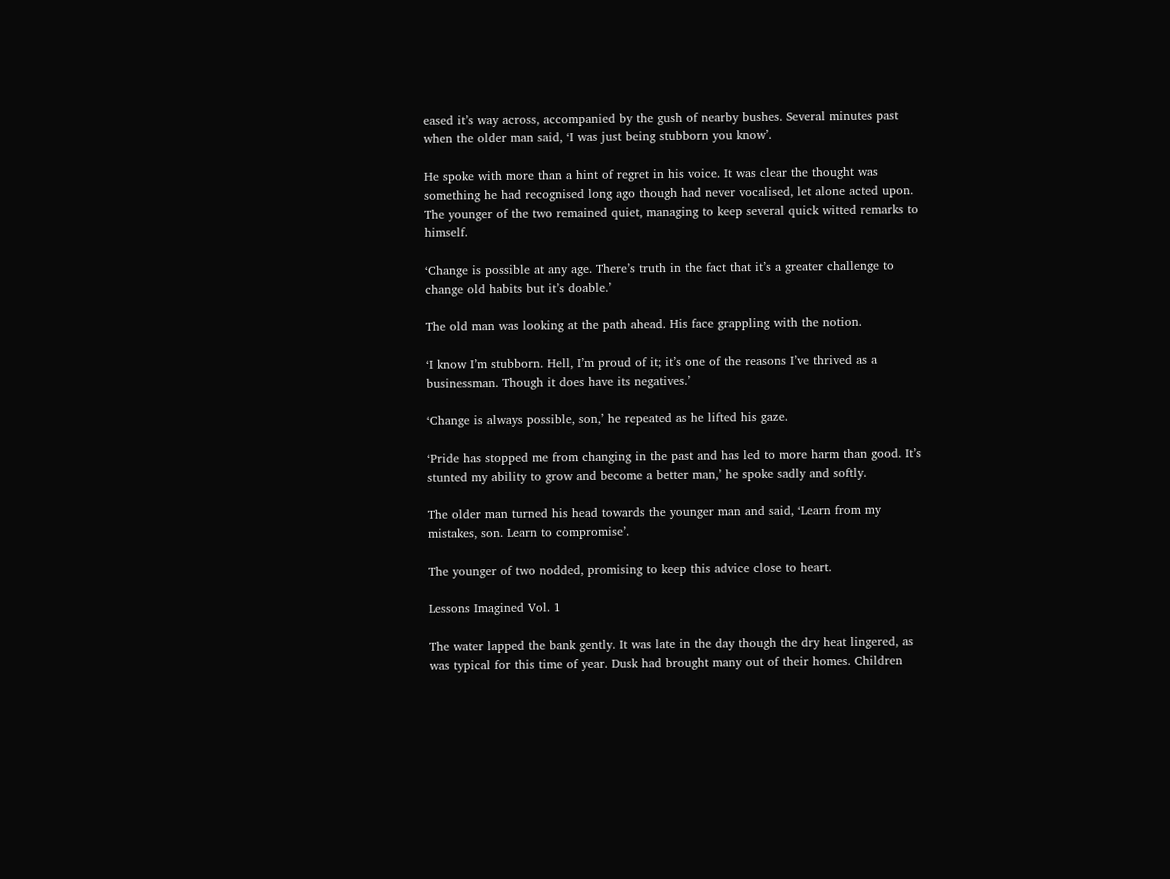eased it’s way across, accompanied by the gush of nearby bushes. Several minutes past when the older man said, ‘I was just being stubborn you know’.

He spoke with more than a hint of regret in his voice. It was clear the thought was something he had recognised long ago though had never vocalised, let alone acted upon. The younger of the two remained quiet, managing to keep several quick witted remarks to himself.

‘Change is possible at any age. There’s truth in the fact that it’s a greater challenge to change old habits but it’s doable.’

The old man was looking at the path ahead. His face grappling with the notion.

‘I know I’m stubborn. Hell, I’m proud of it; it’s one of the reasons I’ve thrived as a businessman. Though it does have its negatives.’

‘Change is always possible, son,’ he repeated as he lifted his gaze.

‘Pride has stopped me from changing in the past and has led to more harm than good. It’s stunted my ability to grow and become a better man,’ he spoke sadly and softly.

The older man turned his head towards the younger man and said, ‘Learn from my mistakes, son. Learn to compromise’.

The younger of two nodded, promising to keep this advice close to heart.

Lessons Imagined Vol. 1

The water lapped the bank gently. It was late in the day though the dry heat lingered, as was typical for this time of year. Dusk had brought many out of their homes. Children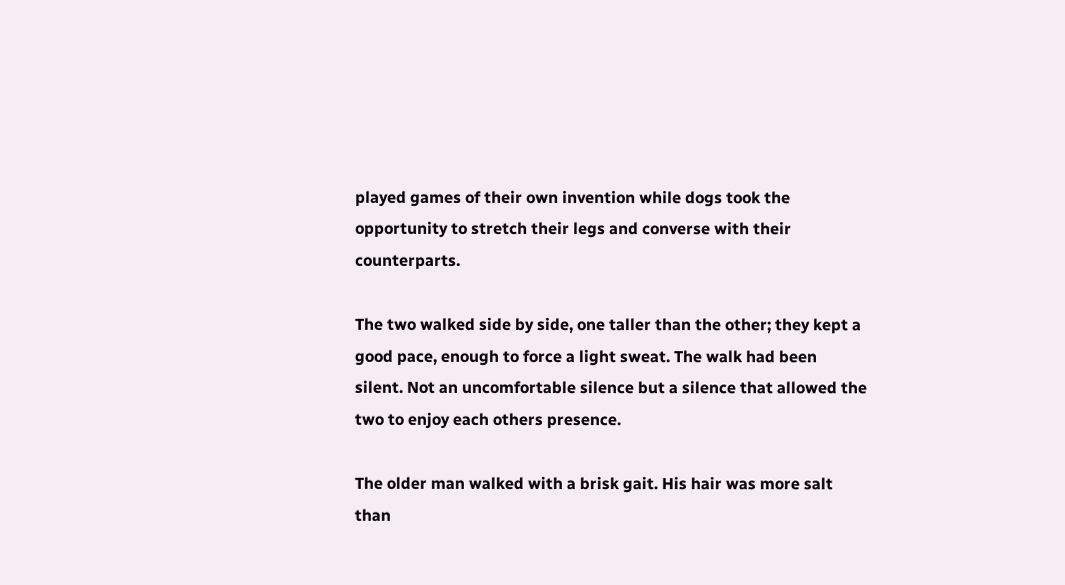played games of their own invention while dogs took the opportunity to stretch their legs and converse with their counterparts.

The two walked side by side, one taller than the other; they kept a good pace, enough to force a light sweat. The walk had been silent. Not an uncomfortable silence but a silence that allowed the two to enjoy each others presence.

The older man walked with a brisk gait. His hair was more salt than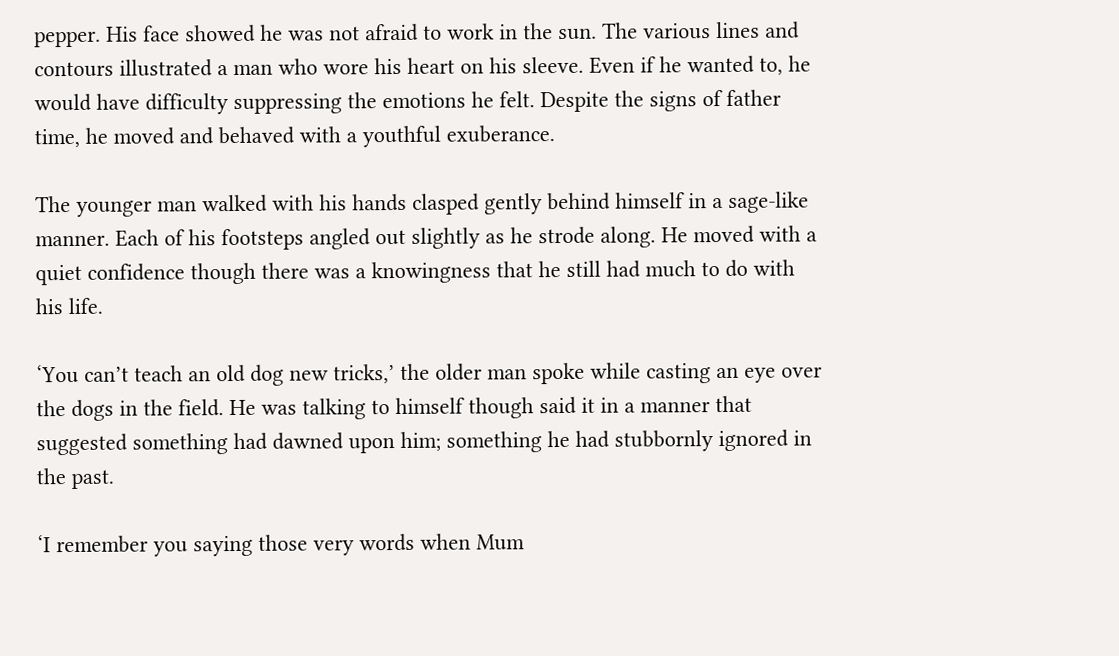pepper. His face showed he was not afraid to work in the sun. The various lines and contours illustrated a man who wore his heart on his sleeve. Even if he wanted to, he would have difficulty suppressing the emotions he felt. Despite the signs of father time, he moved and behaved with a youthful exuberance.

The younger man walked with his hands clasped gently behind himself in a sage-like manner. Each of his footsteps angled out slightly as he strode along. He moved with a quiet confidence though there was a knowingness that he still had much to do with his life.

‘You can’t teach an old dog new tricks,’ the older man spoke while casting an eye over the dogs in the field. He was talking to himself though said it in a manner that suggested something had dawned upon him; something he had stubbornly ignored in the past.

‘I remember you saying those very words when Mum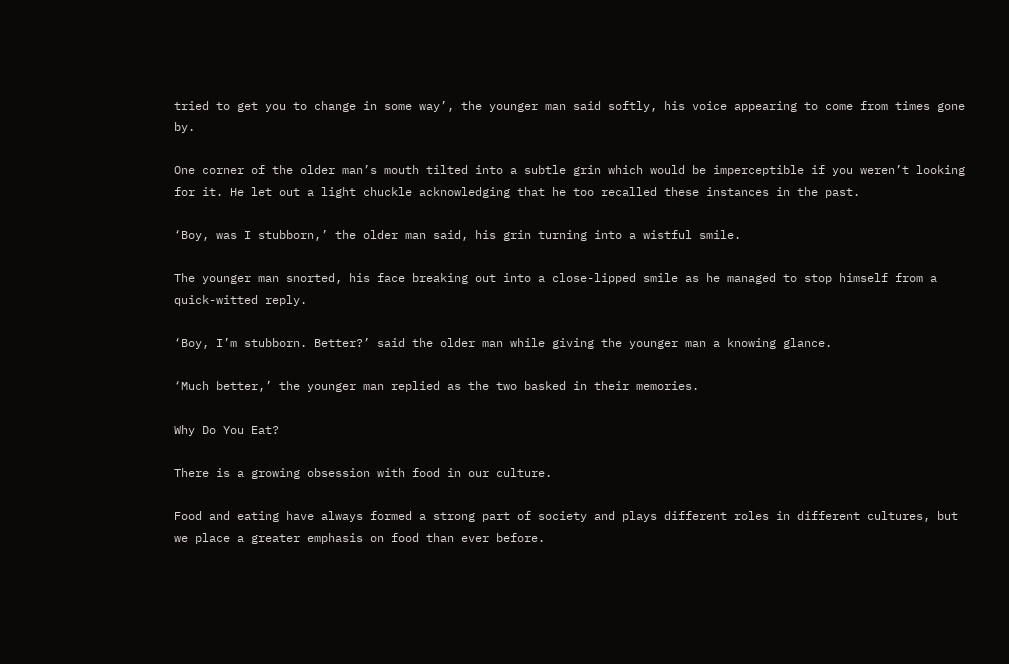tried to get you to change in some way’, the younger man said softly, his voice appearing to come from times gone by.

One corner of the older man’s mouth tilted into a subtle grin which would be imperceptible if you weren’t looking for it. He let out a light chuckle acknowledging that he too recalled these instances in the past.

‘Boy, was I stubborn,’ the older man said, his grin turning into a wistful smile.

The younger man snorted, his face breaking out into a close-lipped smile as he managed to stop himself from a quick-witted reply.

‘Boy, I’m stubborn. Better?’ said the older man while giving the younger man a knowing glance.

‘Much better,’ the younger man replied as the two basked in their memories.

Why Do You Eat?

There is a growing obsession with food in our culture.

Food and eating have always formed a strong part of society and plays different roles in different cultures, but we place a greater emphasis on food than ever before.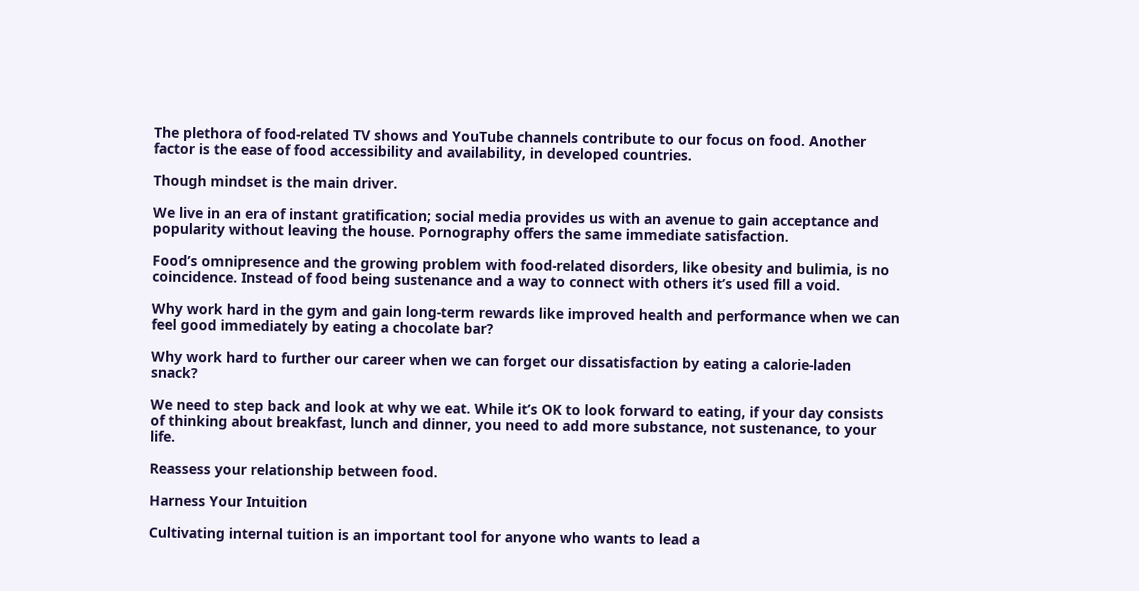The plethora of food-related TV shows and YouTube channels contribute to our focus on food. Another factor is the ease of food accessibility and availability, in developed countries.

Though mindset is the main driver.

We live in an era of instant gratification; social media provides us with an avenue to gain acceptance and popularity without leaving the house. Pornography offers the same immediate satisfaction.

Food’s omnipresence and the growing problem with food-related disorders, like obesity and bulimia, is no coincidence. Instead of food being sustenance and a way to connect with others it’s used fill a void.

Why work hard in the gym and gain long-term rewards like improved health and performance when we can feel good immediately by eating a chocolate bar?

Why work hard to further our career when we can forget our dissatisfaction by eating a calorie-laden snack?

We need to step back and look at why we eat. While it’s OK to look forward to eating, if your day consists of thinking about breakfast, lunch and dinner, you need to add more substance, not sustenance, to your life.

Reassess your relationship between food.

Harness Your Intuition

Cultivating internal tuition is an important tool for anyone who wants to lead a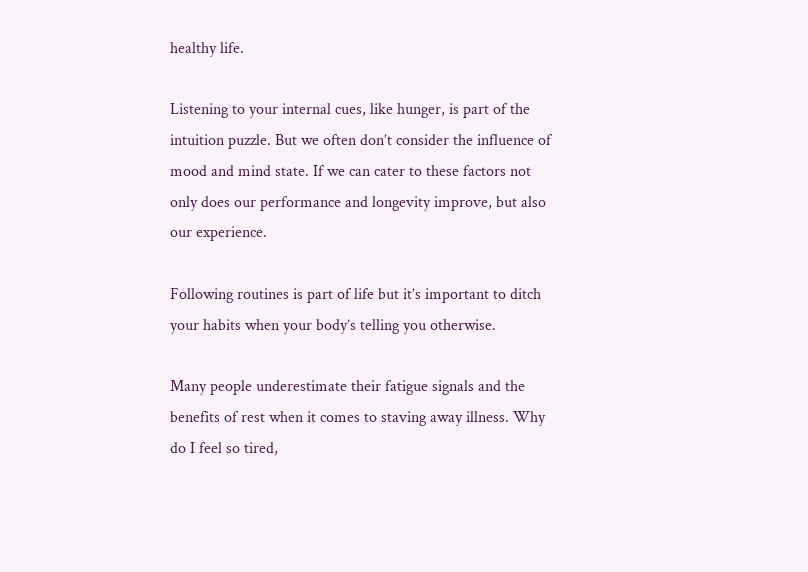healthy life.

Listening to your internal cues, like hunger, is part of the intuition puzzle. But we often don’t consider the influence of mood and mind state. If we can cater to these factors not only does our performance and longevity improve, but also our experience.

Following routines is part of life but it’s important to ditch your habits when your body’s telling you otherwise.

Many people underestimate their fatigue signals and the benefits of rest when it comes to staving away illness. Why do I feel so tired,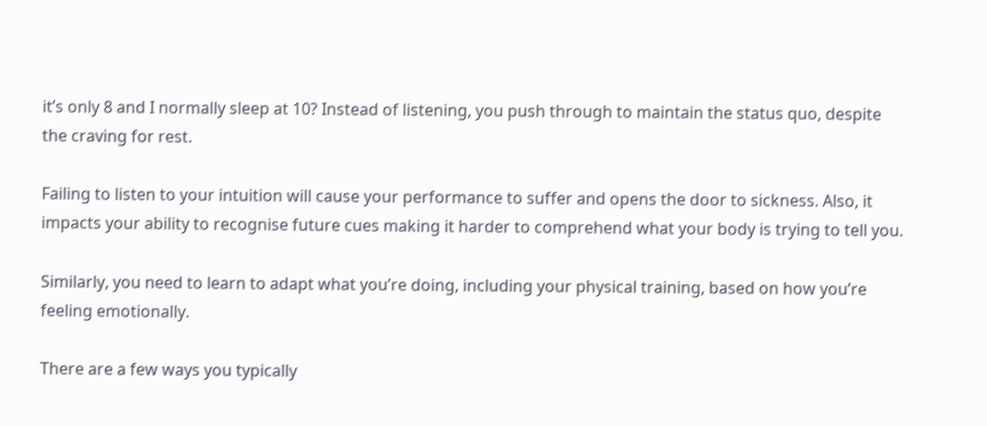it’s only 8 and I normally sleep at 10? Instead of listening, you push through to maintain the status quo, despite the craving for rest.

Failing to listen to your intuition will cause your performance to suffer and opens the door to sickness. Also, it impacts your ability to recognise future cues making it harder to comprehend what your body is trying to tell you.

Similarly, you need to learn to adapt what you’re doing, including your physical training, based on how you’re feeling emotionally.

There are a few ways you typically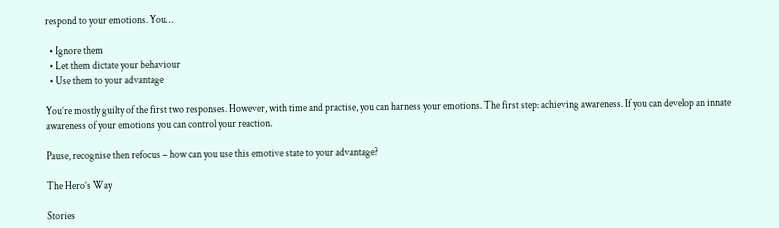respond to your emotions. You…

  • Ignore them
  • Let them dictate your behaviour
  • Use them to your advantage

You’re mostly guilty of the first two responses. However, with time and practise, you can harness your emotions. The first step: achieving awareness. If you can develop an innate awareness of your emotions you can control your reaction.

Pause, recognise then refocus – how can you use this emotive state to your advantage?

The Hero’s Way

Stories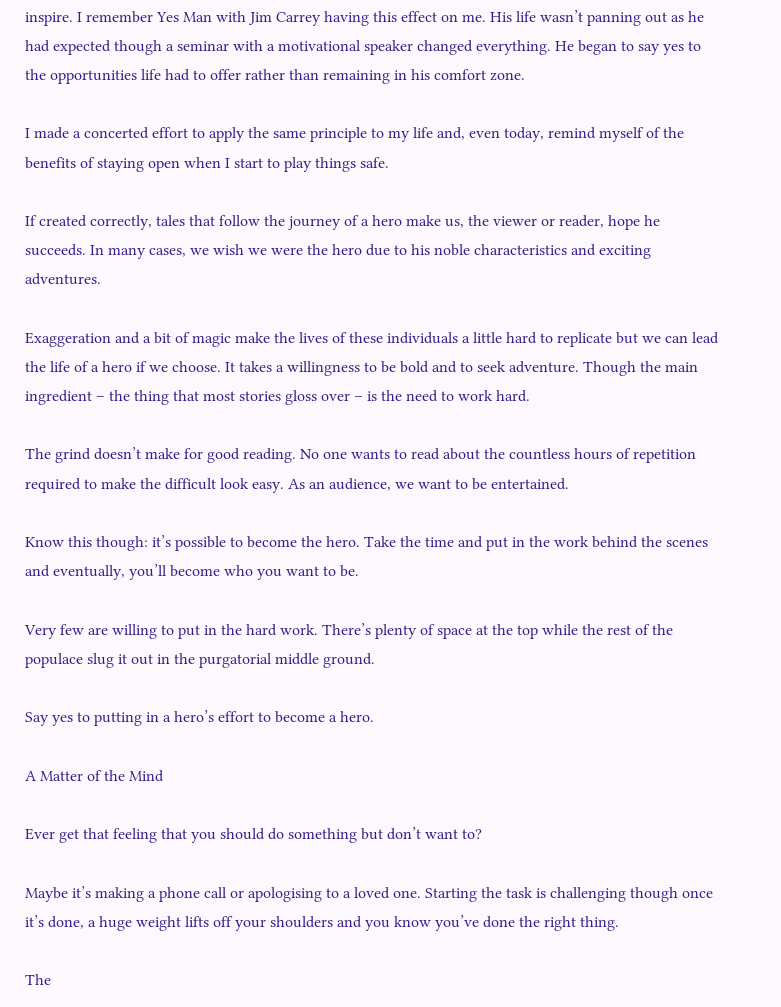inspire. I remember Yes Man with Jim Carrey having this effect on me. His life wasn’t panning out as he had expected though a seminar with a motivational speaker changed everything. He began to say yes to the opportunities life had to offer rather than remaining in his comfort zone.

I made a concerted effort to apply the same principle to my life and, even today, remind myself of the benefits of staying open when I start to play things safe.

If created correctly, tales that follow the journey of a hero make us, the viewer or reader, hope he succeeds. In many cases, we wish we were the hero due to his noble characteristics and exciting adventures.

Exaggeration and a bit of magic make the lives of these individuals a little hard to replicate but we can lead the life of a hero if we choose. It takes a willingness to be bold and to seek adventure. Though the main ingredient – the thing that most stories gloss over – is the need to work hard.

The grind doesn’t make for good reading. No one wants to read about the countless hours of repetition required to make the difficult look easy. As an audience, we want to be entertained.

Know this though: it’s possible to become the hero. Take the time and put in the work behind the scenes and eventually, you’ll become who you want to be.

Very few are willing to put in the hard work. There’s plenty of space at the top while the rest of the populace slug it out in the purgatorial middle ground.

Say yes to putting in a hero’s effort to become a hero.

A Matter of the Mind

Ever get that feeling that you should do something but don’t want to?

Maybe it’s making a phone call or apologising to a loved one. Starting the task is challenging though once it’s done, a huge weight lifts off your shoulders and you know you’ve done the right thing.

The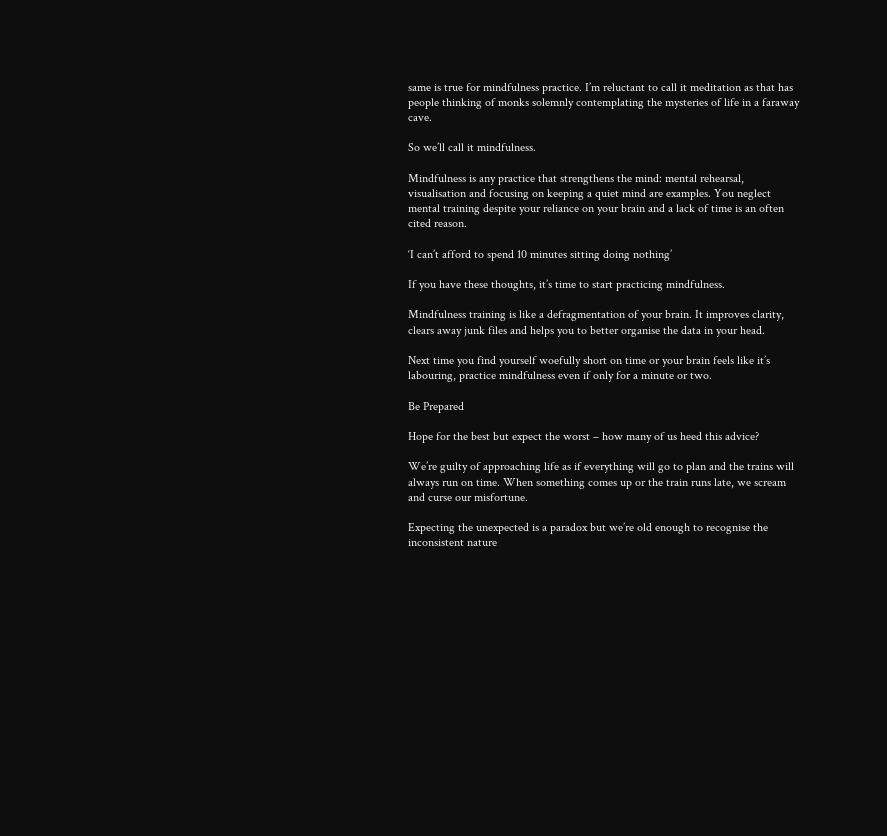same is true for mindfulness practice. I’m reluctant to call it meditation as that has people thinking of monks solemnly contemplating the mysteries of life in a faraway cave.

So we’ll call it mindfulness.

Mindfulness is any practice that strengthens the mind: mental rehearsal, visualisation and focusing on keeping a quiet mind are examples. You neglect mental training despite your reliance on your brain and a lack of time is an often cited reason.

‘I can’t afford to spend 10 minutes sitting doing nothing’

If you have these thoughts, it’s time to start practicing mindfulness.

Mindfulness training is like a defragmentation of your brain. It improves clarity, clears away junk files and helps you to better organise the data in your head.

Next time you find yourself woefully short on time or your brain feels like it’s labouring, practice mindfulness even if only for a minute or two.

Be Prepared

Hope for the best but expect the worst – how many of us heed this advice?

We’re guilty of approaching life as if everything will go to plan and the trains will always run on time. When something comes up or the train runs late, we scream and curse our misfortune.

Expecting the unexpected is a paradox but we’re old enough to recognise the inconsistent nature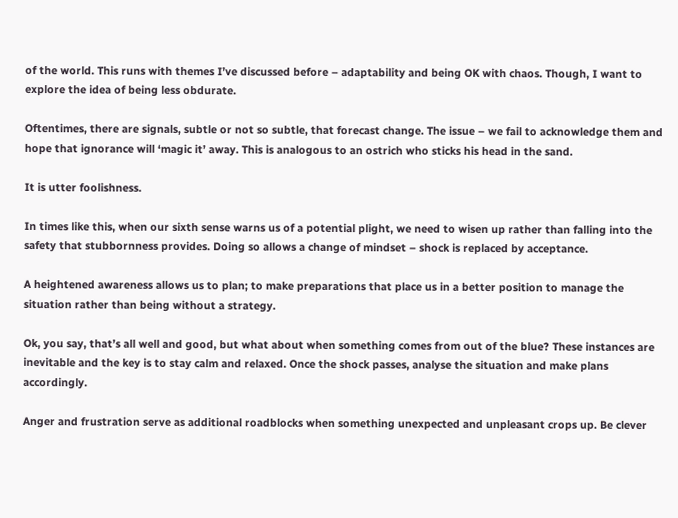of the world. This runs with themes I’ve discussed before – adaptability and being OK with chaos. Though, I want to explore the idea of being less obdurate.

Oftentimes, there are signals, subtle or not so subtle, that forecast change. The issue – we fail to acknowledge them and hope that ignorance will ‘magic it’ away. This is analogous to an ostrich who sticks his head in the sand.

It is utter foolishness.

In times like this, when our sixth sense warns us of a potential plight, we need to wisen up rather than falling into the safety that stubbornness provides. Doing so allows a change of mindset – shock is replaced by acceptance.

A heightened awareness allows us to plan; to make preparations that place us in a better position to manage the situation rather than being without a strategy.

Ok, you say, that’s all well and good, but what about when something comes from out of the blue? These instances are inevitable and the key is to stay calm and relaxed. Once the shock passes, analyse the situation and make plans accordingly.

Anger and frustration serve as additional roadblocks when something unexpected and unpleasant crops up. Be clever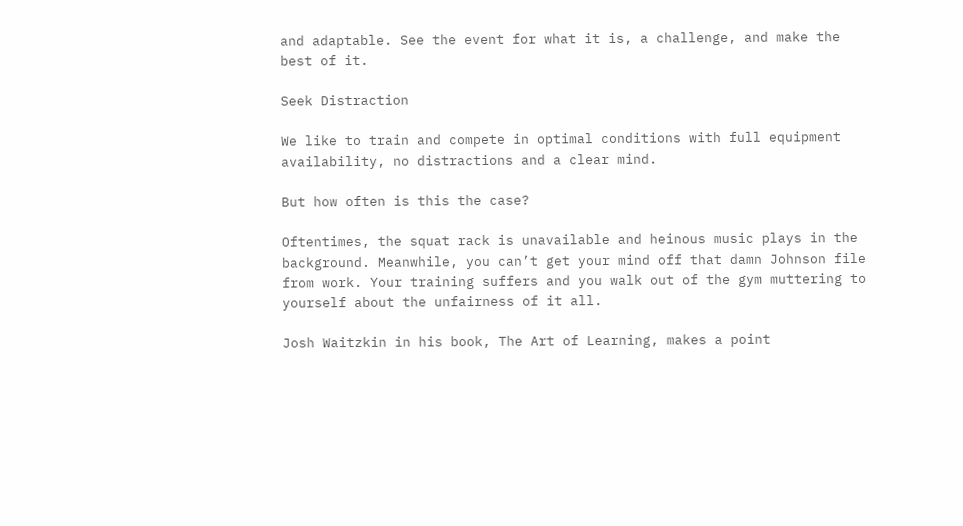and adaptable. See the event for what it is, a challenge, and make the best of it.

Seek Distraction

We like to train and compete in optimal conditions with full equipment availability, no distractions and a clear mind.

But how often is this the case?

Oftentimes, the squat rack is unavailable and heinous music plays in the background. Meanwhile, you can’t get your mind off that damn Johnson file from work. Your training suffers and you walk out of the gym muttering to yourself about the unfairness of it all.

Josh Waitzkin in his book, The Art of Learning, makes a point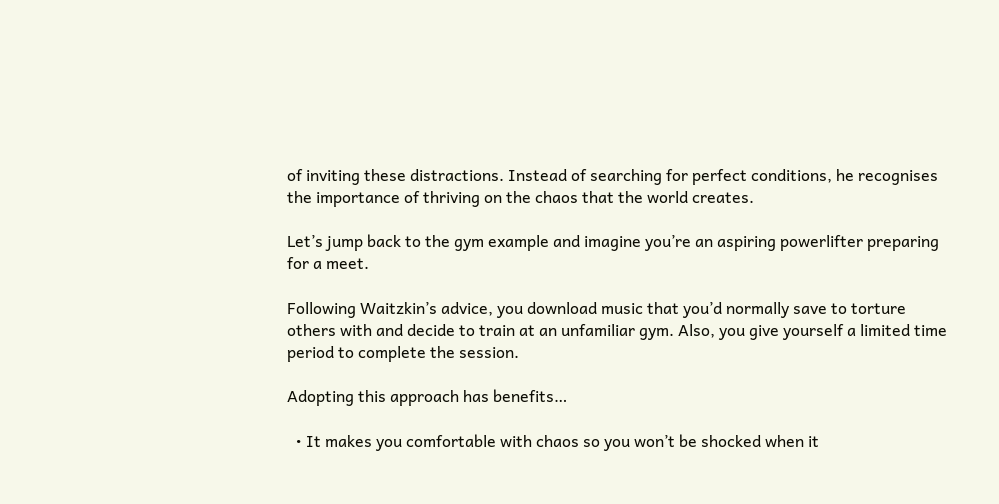of inviting these distractions. Instead of searching for perfect conditions, he recognises the importance of thriving on the chaos that the world creates.

Let’s jump back to the gym example and imagine you’re an aspiring powerlifter preparing for a meet.

Following Waitzkin’s advice, you download music that you’d normally save to torture others with and decide to train at an unfamiliar gym. Also, you give yourself a limited time period to complete the session.

Adopting this approach has benefits…

  • It makes you comfortable with chaos so you won’t be shocked when it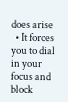does arise
  • It forces you to dial in your focus and block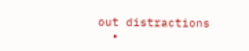out distractions
  •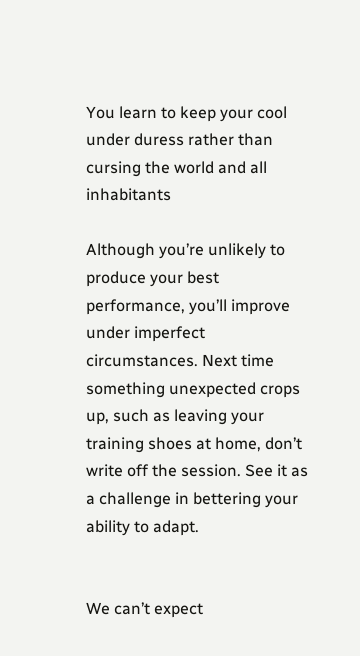You learn to keep your cool under duress rather than cursing the world and all inhabitants

Although you’re unlikely to produce your best performance, you’ll improve under imperfect circumstances. Next time something unexpected crops up, such as leaving your training shoes at home, don’t write off the session. See it as a challenge in bettering your ability to adapt.


We can’t expect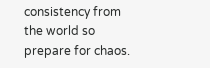consistency from the world so prepare for chaos.